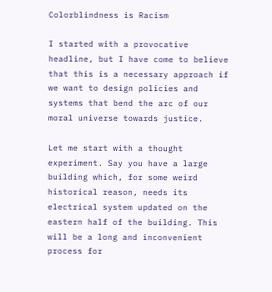Colorblindness is Racism

I started with a provocative headline, but I have come to believe that this is a necessary approach if we want to design policies and systems that bend the arc of our moral universe towards justice.

Let me start with a thought experiment. Say you have a large building which, for some weird historical reason, needs its electrical system updated on the eastern half of the building. This will be a long and inconvenient process for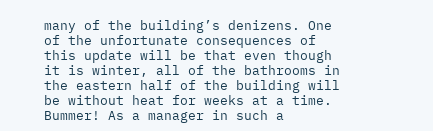many of the building’s denizens. One of the unfortunate consequences of this update will be that even though it is winter, all of the bathrooms in the eastern half of the building will be without heat for weeks at a time.  Bummer! As a manager in such a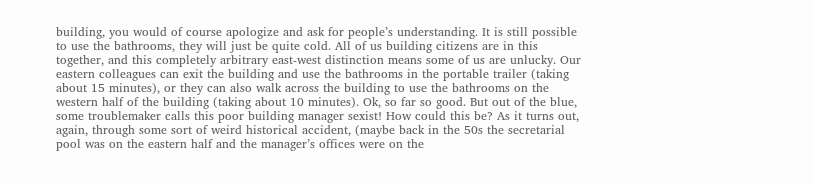building, you would of course apologize and ask for people’s understanding. It is still possible to use the bathrooms, they will just be quite cold. All of us building citizens are in this together, and this completely arbitrary east-west distinction means some of us are unlucky. Our eastern colleagues can exit the building and use the bathrooms in the portable trailer (taking about 15 minutes), or they can also walk across the building to use the bathrooms on the western half of the building (taking about 10 minutes). Ok, so far so good. But out of the blue, some troublemaker calls this poor building manager sexist! How could this be? As it turns out, again, through some sort of weird historical accident, (maybe back in the 50s the secretarial pool was on the eastern half and the manager’s offices were on the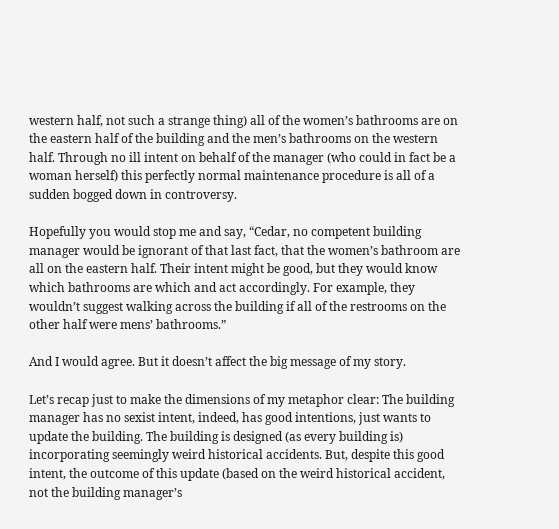western half, not such a strange thing) all of the women’s bathrooms are on the eastern half of the building and the men’s bathrooms on the western half. Through no ill intent on behalf of the manager (who could in fact be a woman herself) this perfectly normal maintenance procedure is all of a sudden bogged down in controversy.

Hopefully you would stop me and say, “Cedar, no competent building manager would be ignorant of that last fact, that the women’s bathroom are all on the eastern half. Their intent might be good, but they would know which bathrooms are which and act accordingly. For example, they wouldn’t suggest walking across the building if all of the restrooms on the other half were mens’ bathrooms.”

And I would agree. But it doesn’t affect the big message of my story.

Let’s recap just to make the dimensions of my metaphor clear: The building manager has no sexist intent, indeed, has good intentions, just wants to update the building. The building is designed (as every building is) incorporating seemingly weird historical accidents. But, despite this good intent, the outcome of this update (based on the weird historical accident, not the building manager’s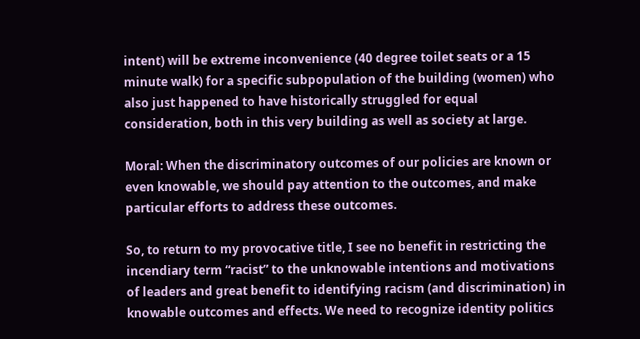intent) will be extreme inconvenience (40 degree toilet seats or a 15 minute walk) for a specific subpopulation of the building (women) who also just happened to have historically struggled for equal consideration, both in this very building as well as society at large.

Moral: When the discriminatory outcomes of our policies are known or even knowable, we should pay attention to the outcomes, and make particular efforts to address these outcomes.

So, to return to my provocative title, I see no benefit in restricting the incendiary term “racist” to the unknowable intentions and motivations of leaders and great benefit to identifying racism (and discrimination) in knowable outcomes and effects. We need to recognize identity politics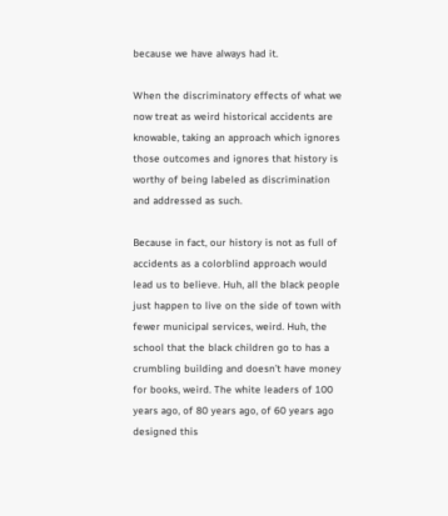because we have always had it.

When the discriminatory effects of what we now treat as weird historical accidents are knowable, taking an approach which ignores those outcomes and ignores that history is worthy of being labeled as discrimination and addressed as such.

Because in fact, our history is not as full of accidents as a colorblind approach would lead us to believe. Huh, all the black people just happen to live on the side of town with fewer municipal services, weird. Huh, the school that the black children go to has a crumbling building and doesn’t have money for books, weird. The white leaders of 100 years ago, of 80 years ago, of 60 years ago designed this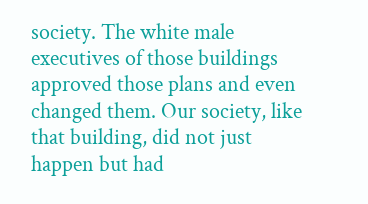society. The white male executives of those buildings approved those plans and even changed them. Our society, like that building, did not just happen but had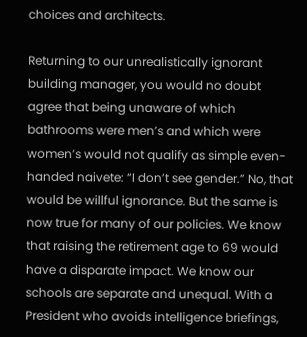choices and architects.

Returning to our unrealistically ignorant building manager, you would no doubt agree that being unaware of which bathrooms were men’s and which were women’s would not qualify as simple even-handed naivete: “I don’t see gender.” No, that would be willful ignorance. But the same is now true for many of our policies. We know that raising the retirement age to 69 would have a disparate impact. We know our schools are separate and unequal. With a President who avoids intelligence briefings,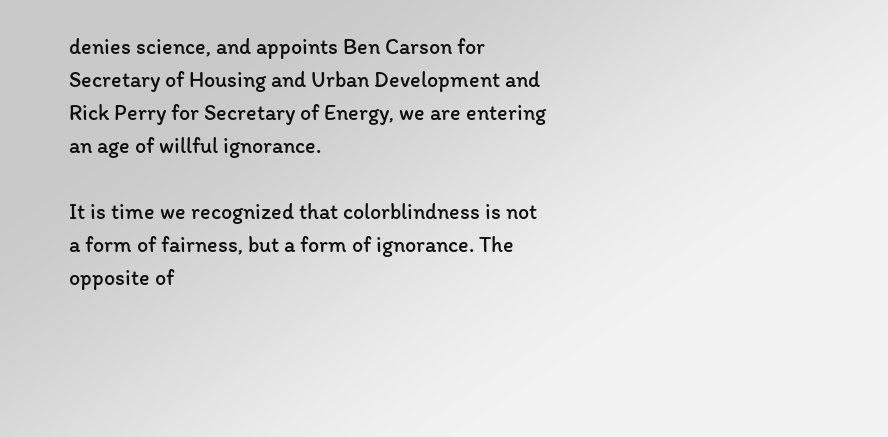denies science, and appoints Ben Carson for Secretary of Housing and Urban Development and Rick Perry for Secretary of Energy, we are entering an age of willful ignorance.

It is time we recognized that colorblindness is not a form of fairness, but a form of ignorance. The opposite of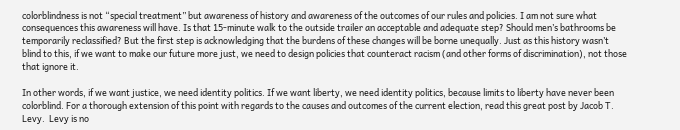colorblindness is not “special treatment” but awareness of history and awareness of the outcomes of our rules and policies. I am not sure what consequences this awareness will have. Is that 15-minute walk to the outside trailer an acceptable and adequate step? Should men’s bathrooms be temporarily reclassified? But the first step is acknowledging that the burdens of these changes will be borne unequally. Just as this history wasn’t blind to this, if we want to make our future more just, we need to design policies that counteract racism (and other forms of discrimination), not those that ignore it.

In other words, if we want justice, we need identity politics. If we want liberty, we need identity politics, because limits to liberty have never been colorblind. For a thorough extension of this point with regards to the causes and outcomes of the current election, read this great post by Jacob T. Levy.  Levy is no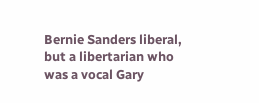Bernie Sanders liberal, but a libertarian who was a vocal Gary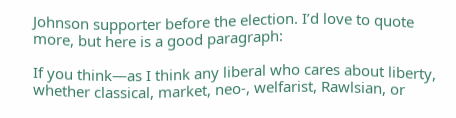Johnson supporter before the election. I’d love to quote more, but here is a good paragraph:

If you think—as I think any liberal who cares about liberty, whether classical, market, neo-, welfarist, Rawlsian, or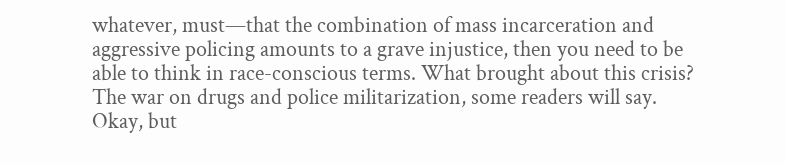whatever, must—that the combination of mass incarceration and aggressive policing amounts to a grave injustice, then you need to be able to think in race-conscious terms. What brought about this crisis? The war on drugs and police militarization, some readers will say. Okay, but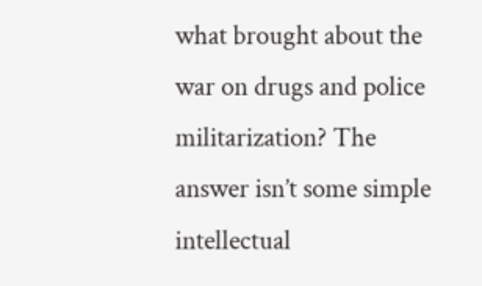what brought about the war on drugs and police militarization? The answer isn’t some simple intellectual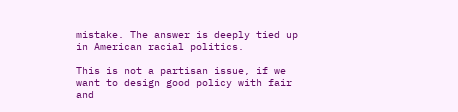mistake. The answer is deeply tied up in American racial politics.

This is not a partisan issue, if we want to design good policy with fair and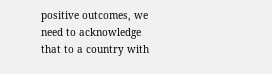positive outcomes, we need to acknowledge that to a country with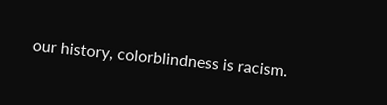our history, colorblindness is racism.